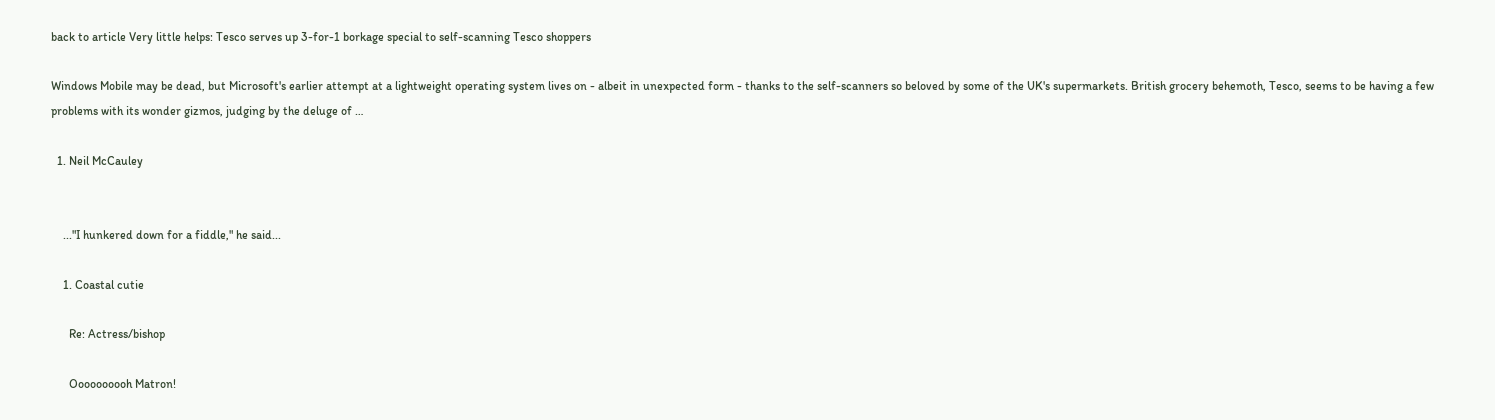back to article Very little helps: Tesco serves up 3-for-1 borkage special to self-scanning Tesco shoppers

Windows Mobile may be dead, but Microsoft's earlier attempt at a lightweight operating system lives on - albeit in unexpected form - thanks to the self-scanners so beloved by some of the UK's supermarkets. British grocery behemoth, Tesco, seems to be having a few problems with its wonder gizmos, judging by the deluge of …

  1. Neil McCauley


    ..."I hunkered down for a fiddle," he said...

    1. Coastal cutie

      Re: Actress/bishop

      Oooooooooh Matron!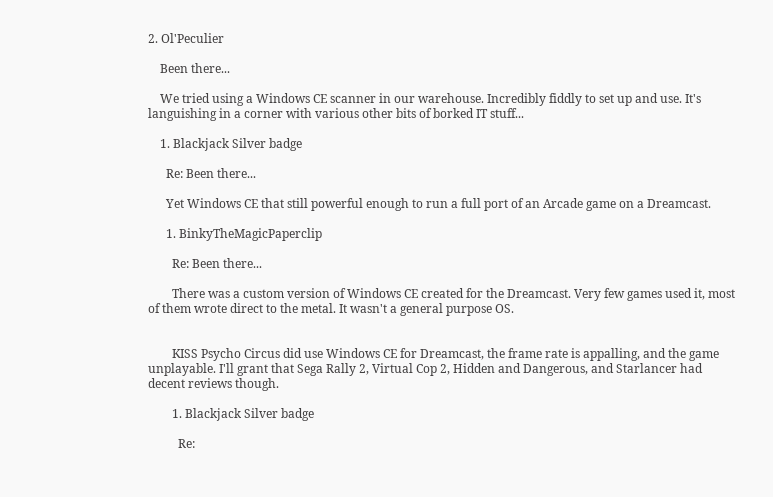2. Ol'Peculier

    Been there...

    We tried using a Windows CE scanner in our warehouse. Incredibly fiddly to set up and use. It's languishing in a corner with various other bits of borked IT stuff...

    1. Blackjack Silver badge

      Re: Been there...

      Yet Windows CE that still powerful enough to run a full port of an Arcade game on a Dreamcast.

      1. BinkyTheMagicPaperclip

        Re: Been there...

        There was a custom version of Windows CE created for the Dreamcast. Very few games used it, most of them wrote direct to the metal. It wasn't a general purpose OS.


        KISS Psycho Circus did use Windows CE for Dreamcast, the frame rate is appalling, and the game unplayable. I'll grant that Sega Rally 2, Virtual Cop 2, Hidden and Dangerous, and Starlancer had decent reviews though.

        1. Blackjack Silver badge

          Re: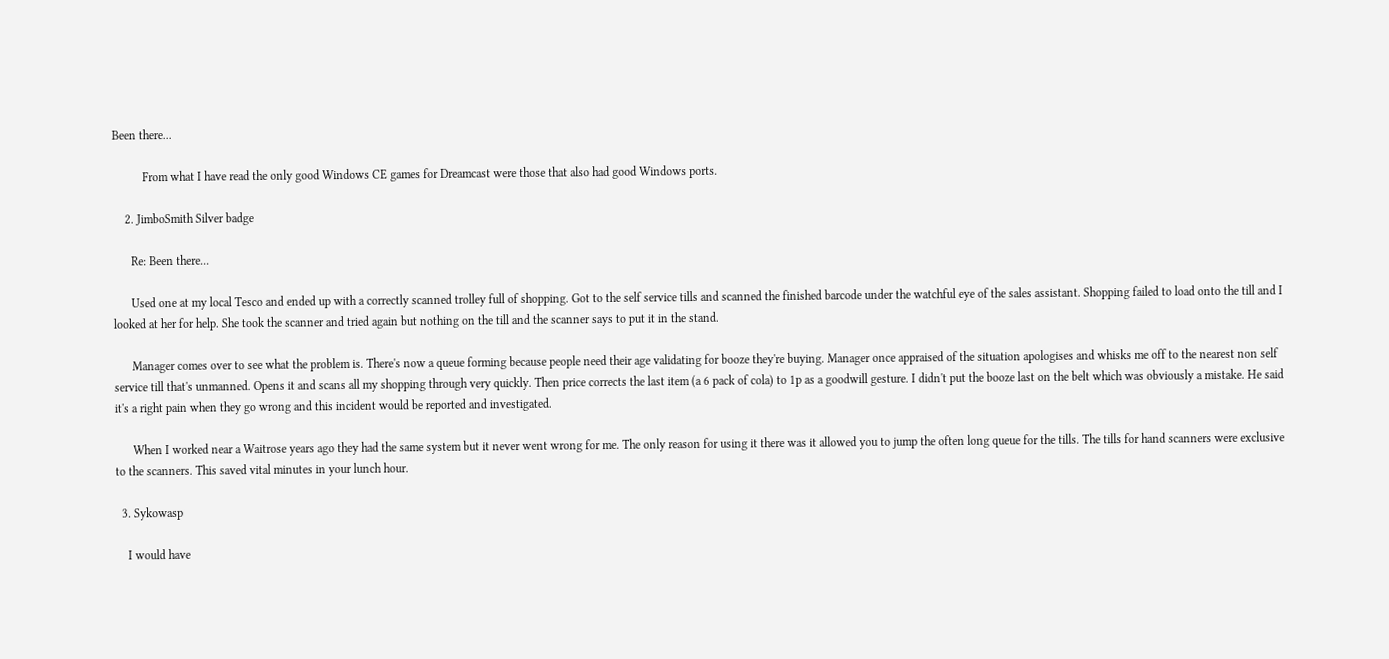Been there...

          From what I have read the only good Windows CE games for Dreamcast were those that also had good Windows ports.

    2. JimboSmith Silver badge

      Re: Been there...

      Used one at my local Tesco and ended up with a correctly scanned trolley full of shopping. Got to the self service tills and scanned the finished barcode under the watchful eye of the sales assistant. Shopping failed to load onto the till and I looked at her for help. She took the scanner and tried again but nothing on the till and the scanner says to put it in the stand.

      Manager comes over to see what the problem is. There's now a queue forming because people need their age validating for booze they're buying. Manager once appraised of the situation apologises and whisks me off to the nearest non self service till that's unmanned. Opens it and scans all my shopping through very quickly. Then price corrects the last item (a 6 pack of cola) to 1p as a goodwill gesture. I didn't put the booze last on the belt which was obviously a mistake. He said it's a right pain when they go wrong and this incident would be reported and investigated.

      When I worked near a Waitrose years ago they had the same system but it never went wrong for me. The only reason for using it there was it allowed you to jump the often long queue for the tills. The tills for hand scanners were exclusive to the scanners. This saved vital minutes in your lunch hour.

  3. Sykowasp

    I would have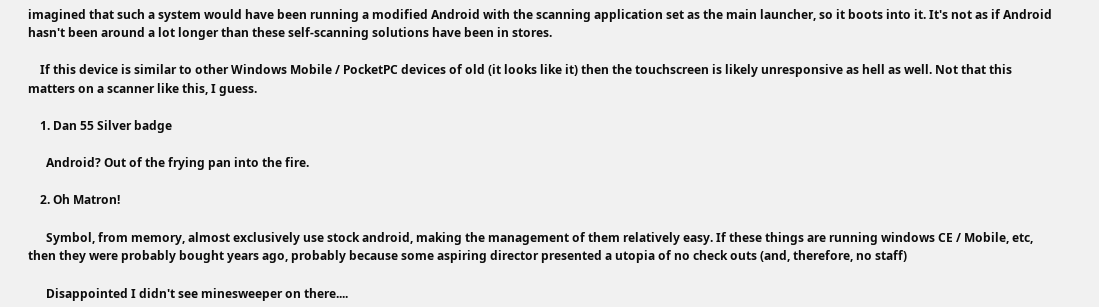imagined that such a system would have been running a modified Android with the scanning application set as the main launcher, so it boots into it. It's not as if Android hasn't been around a lot longer than these self-scanning solutions have been in stores.

    If this device is similar to other Windows Mobile / PocketPC devices of old (it looks like it) then the touchscreen is likely unresponsive as hell as well. Not that this matters on a scanner like this, I guess.

    1. Dan 55 Silver badge

      Android? Out of the frying pan into the fire.

    2. Oh Matron!

      Symbol, from memory, almost exclusively use stock android, making the management of them relatively easy. If these things are running windows CE / Mobile, etc, then they were probably bought years ago, probably because some aspiring director presented a utopia of no check outs (and, therefore, no staff)

      Disappointed I didn't see minesweeper on there....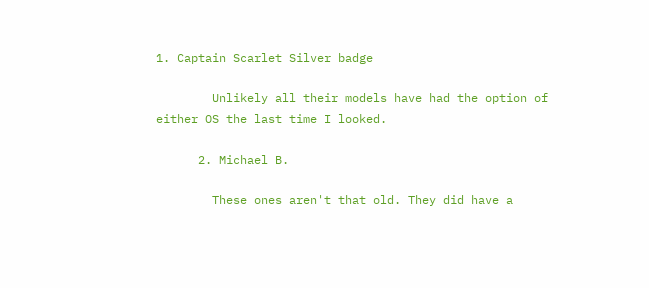1. Captain Scarlet Silver badge

        Unlikely all their models have had the option of either OS the last time I looked.

      2. Michael B.

        These ones aren't that old. They did have a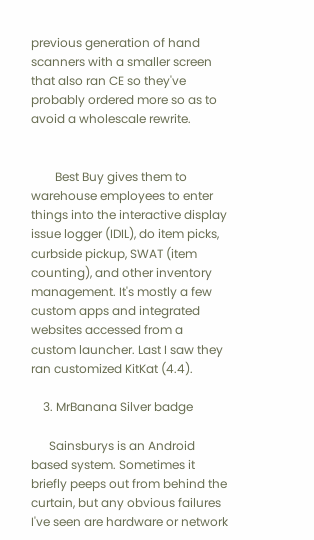previous generation of hand scanners with a smaller screen that also ran CE so they've probably ordered more so as to avoid a wholescale rewrite.


        Best Buy gives them to warehouse employees to enter things into the interactive display issue logger (IDIL), do item picks, curbside pickup, SWAT (item counting), and other inventory management. It's mostly a few custom apps and integrated websites accessed from a custom launcher. Last I saw they ran customized KitKat (4.4).

    3. MrBanana Silver badge

      Sainsburys is an Android based system. Sometimes it briefly peeps out from behind the curtain, but any obvious failures I've seen are hardware or network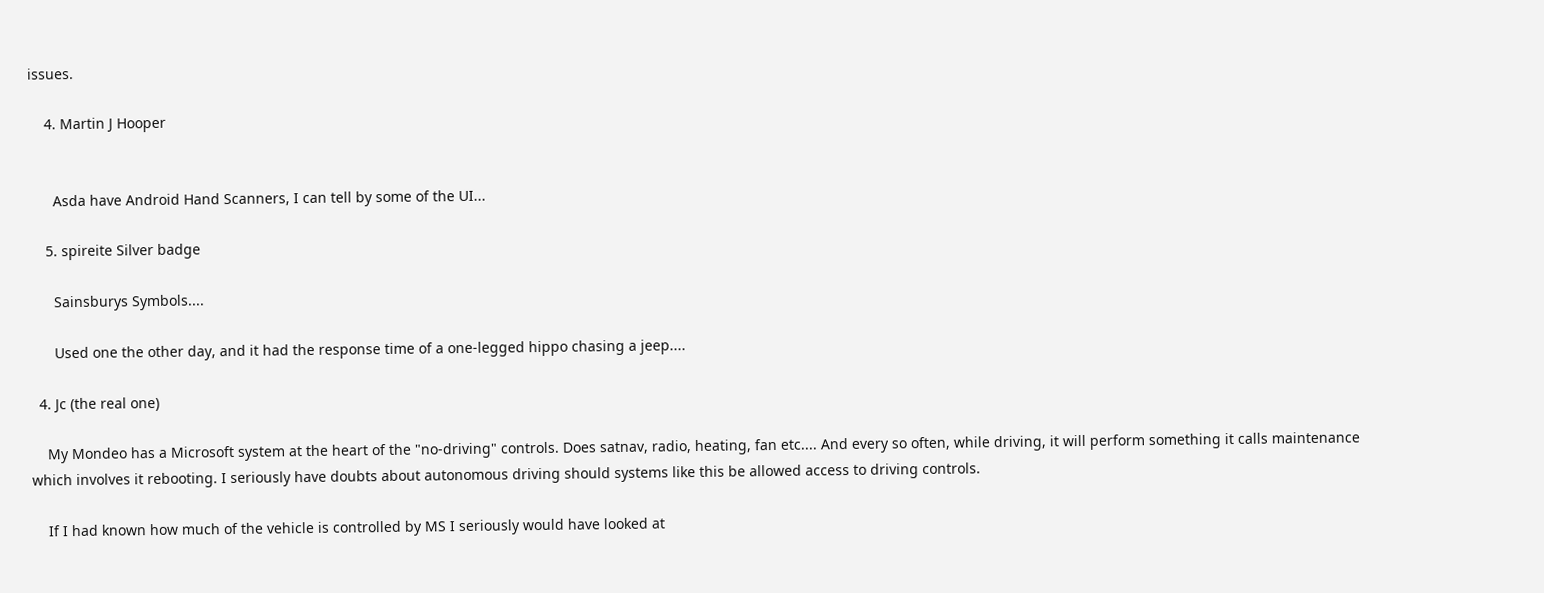issues.

    4. Martin J Hooper


      Asda have Android Hand Scanners, I can tell by some of the UI...

    5. spireite Silver badge

      Sainsburys Symbols....

      Used one the other day, and it had the response time of a one-legged hippo chasing a jeep....

  4. Jc (the real one)

    My Mondeo has a Microsoft system at the heart of the "no-driving" controls. Does satnav, radio, heating, fan etc.... And every so often, while driving, it will perform something it calls maintenance which involves it rebooting. I seriously have doubts about autonomous driving should systems like this be allowed access to driving controls.

    If I had known how much of the vehicle is controlled by MS I seriously would have looked at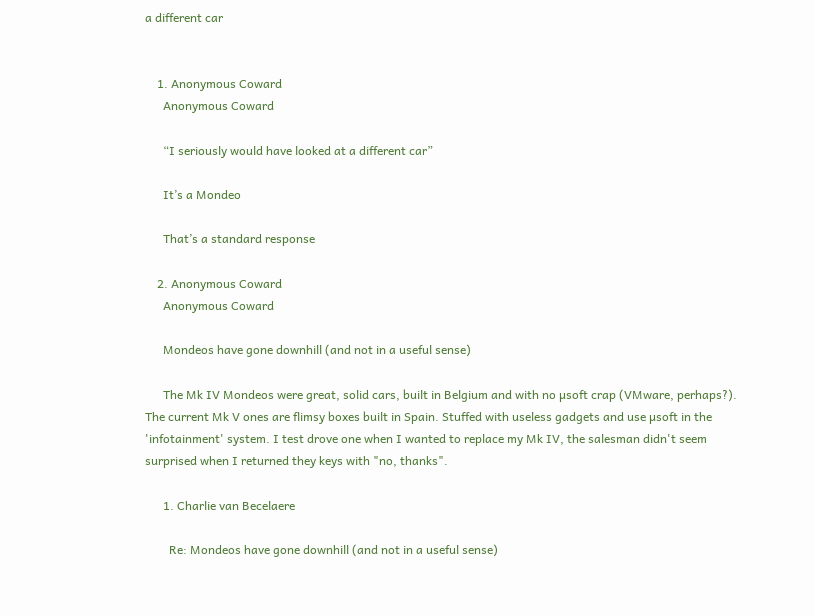a different car


    1. Anonymous Coward
      Anonymous Coward

      “I seriously would have looked at a different car”

      It’s a Mondeo

      That’s a standard response

    2. Anonymous Coward
      Anonymous Coward

      Mondeos have gone downhill (and not in a useful sense)

      The Mk IV Mondeos were great, solid cars, built in Belgium and with no µsoft crap (VMware, perhaps?). The current Mk V ones are flimsy boxes built in Spain. Stuffed with useless gadgets and use µsoft in the 'infotainment' system. I test drove one when I wanted to replace my Mk IV, the salesman didn't seem surprised when I returned they keys with "no, thanks".

      1. Charlie van Becelaere

        Re: Mondeos have gone downhill (and not in a useful sense)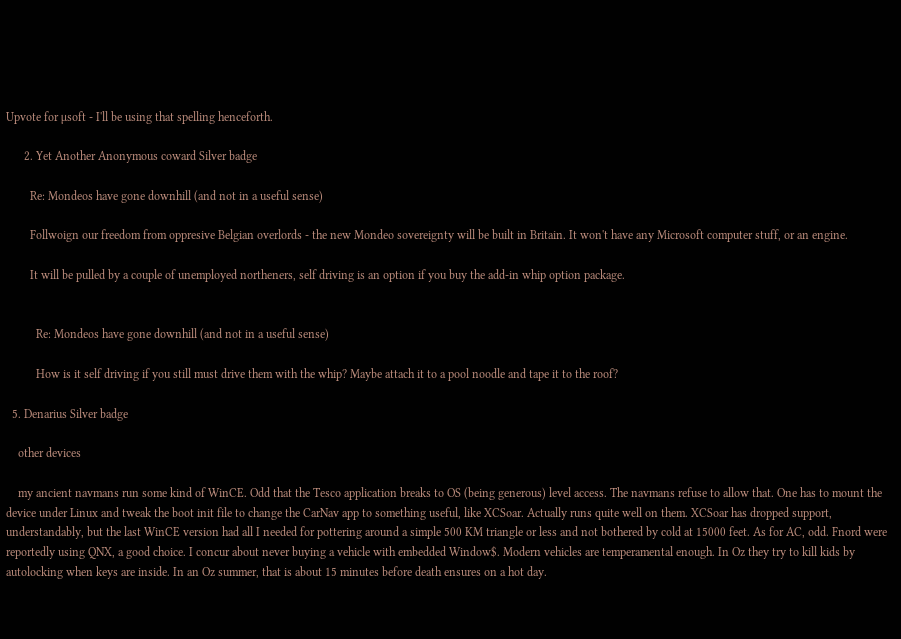Upvote for µsoft - I'll be using that spelling henceforth.

      2. Yet Another Anonymous coward Silver badge

        Re: Mondeos have gone downhill (and not in a useful sense)

        Follwoign our freedom from oppresive Belgian overlords - the new Mondeo sovereignty will be built in Britain. It won't have any Microsoft computer stuff, or an engine.

        It will be pulled by a couple of unemployed northeners, self driving is an option if you buy the add-in whip option package.


          Re: Mondeos have gone downhill (and not in a useful sense)

          How is it self driving if you still must drive them with the whip? Maybe attach it to a pool noodle and tape it to the roof?

  5. Denarius Silver badge

    other devices

    my ancient navmans run some kind of WinCE. Odd that the Tesco application breaks to OS (being generous) level access. The navmans refuse to allow that. One has to mount the device under Linux and tweak the boot init file to change the CarNav app to something useful, like XCSoar. Actually runs quite well on them. XCSoar has dropped support, understandably, but the last WinCE version had all I needed for pottering around a simple 500 KM triangle or less and not bothered by cold at 15000 feet. As for AC, odd. Fnord were reportedly using QNX, a good choice. I concur about never buying a vehicle with embedded Window$. Modern vehicles are temperamental enough. In Oz they try to kill kids by autolocking when keys are inside. In an Oz summer, that is about 15 minutes before death ensures on a hot day.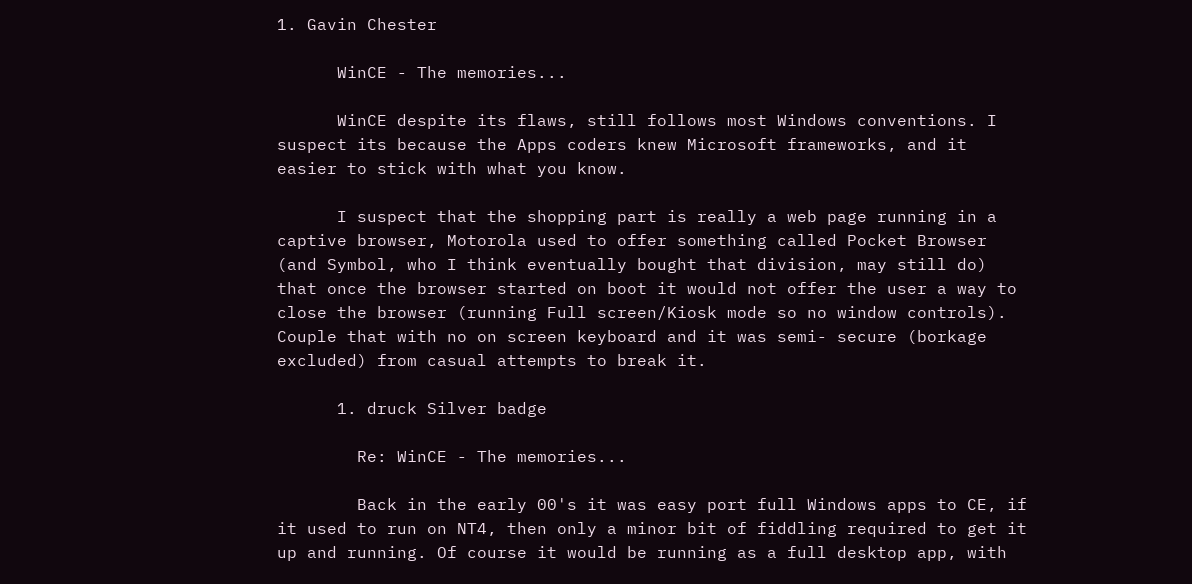1. Gavin Chester

      WinCE - The memories...

      WinCE despite its flaws, still follows most Windows conventions. I suspect its because the Apps coders knew Microsoft frameworks, and it easier to stick with what you know.

      I suspect that the shopping part is really a web page running in a captive browser, Motorola used to offer something called Pocket Browser (and Symbol, who I think eventually bought that division, may still do) that once the browser started on boot it would not offer the user a way to close the browser (running Full screen/Kiosk mode so no window controls). Couple that with no on screen keyboard and it was semi- secure (borkage excluded) from casual attempts to break it.

      1. druck Silver badge

        Re: WinCE - The memories...

        Back in the early 00's it was easy port full Windows apps to CE, if it used to run on NT4, then only a minor bit of fiddling required to get it up and running. Of course it would be running as a full desktop app, with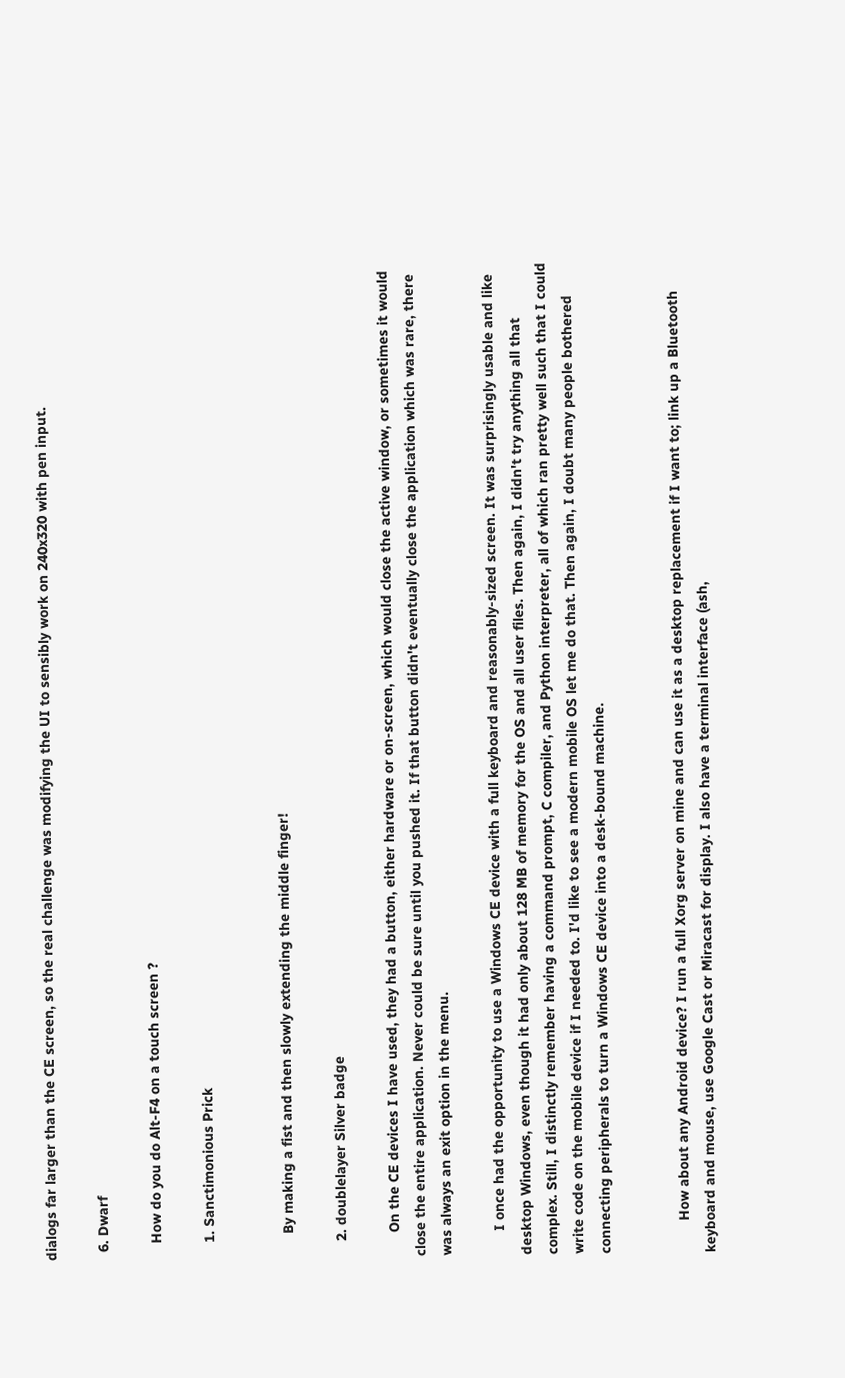dialogs far larger than the CE screen, so the real challenge was modifying the UI to sensibly work on 240x320 with pen input.

  6. Dwarf

    How do you do Alt-F4 on a touch screen ?

    1. Sanctimonious Prick


      By making a fist and then slowly extending the middle finger!

    2. doublelayer Silver badge

      On the CE devices I have used, they had a button, either hardware or on-screen, which would close the active window, or sometimes it would close the entire application. Never could be sure until you pushed it. If that button didn't eventually close the application which was rare, there was always an exit option in the menu.

      I once had the opportunity to use a Windows CE device with a full keyboard and reasonably-sized screen. It was surprisingly usable and like desktop Windows, even though it had only about 128 MB of memory for the OS and all user files. Then again, I didn't try anything all that complex. Still, I distinctly remember having a command prompt, C compiler, and Python interpreter, all of which ran pretty well such that I could write code on the mobile device if I needed to. I'd like to see a modern mobile OS let me do that. Then again, I doubt many people bothered connecting peripherals to turn a Windows CE device into a desk-bound machine.


        How about any Android device? I run a full Xorg server on mine and can use it as a desktop replacement if I want to; link up a Bluetooth keyboard and mouse, use Google Cast or Miracast for display. I also have a terminal interface (ash,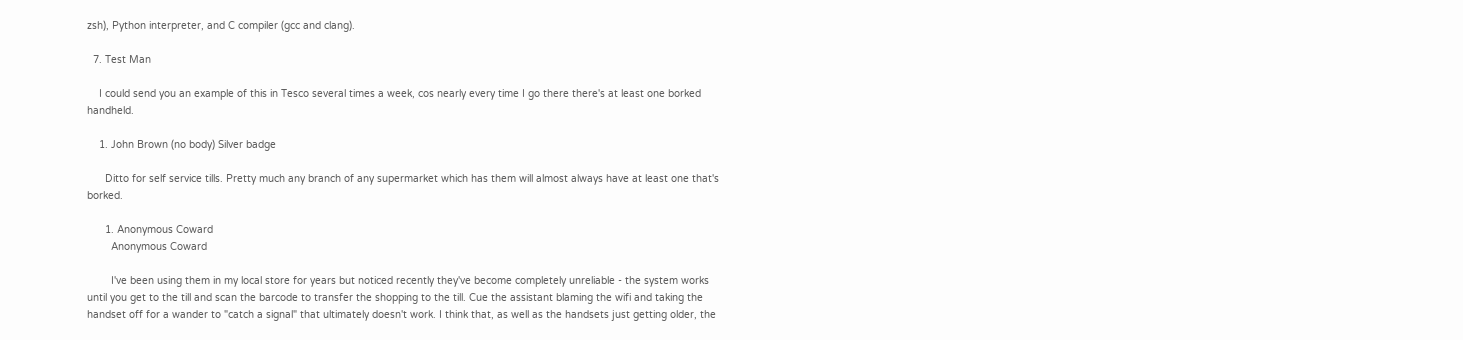zsh), Python interpreter, and C compiler (gcc and clang).

  7. Test Man

    I could send you an example of this in Tesco several times a week, cos nearly every time I go there there's at least one borked handheld.

    1. John Brown (no body) Silver badge

      Ditto for self service tills. Pretty much any branch of any supermarket which has them will almost always have at least one that's borked.

      1. Anonymous Coward
        Anonymous Coward

        I've been using them in my local store for years but noticed recently they've become completely unreliable - the system works until you get to the till and scan the barcode to transfer the shopping to the till. Cue the assistant blaming the wifi and taking the handset off for a wander to "catch a signal" that ultimately doesn't work. I think that, as well as the handsets just getting older, the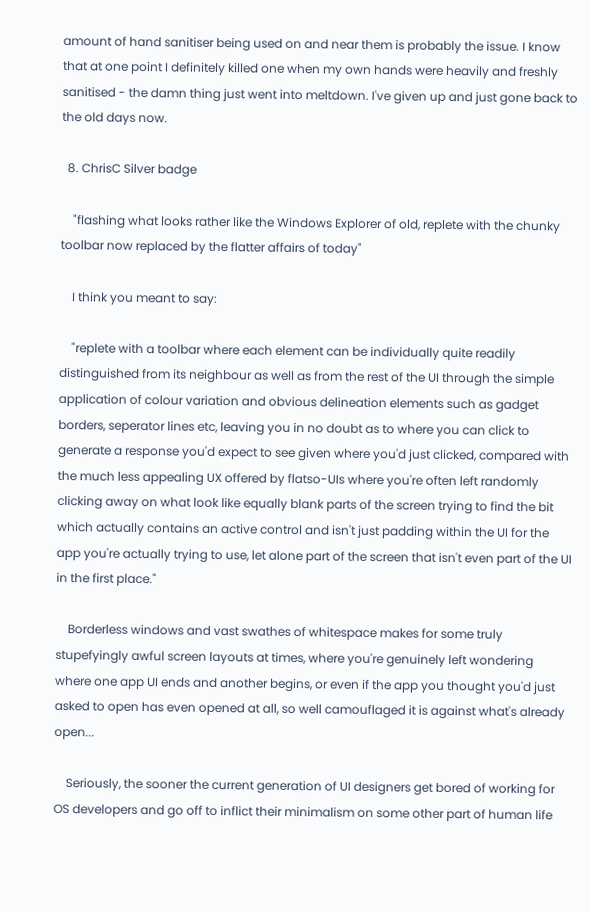amount of hand sanitiser being used on and near them is probably the issue. I know that at one point I definitely killed one when my own hands were heavily and freshly sanitised - the damn thing just went into meltdown. I've given up and just gone back to the old days now.

  8. ChrisC Silver badge

    "flashing what looks rather like the Windows Explorer of old, replete with the chunky toolbar now replaced by the flatter affairs of today"

    I think you meant to say:

    "replete with a toolbar where each element can be individually quite readily distinguished from its neighbour as well as from the rest of the UI through the simple application of colour variation and obvious delineation elements such as gadget borders, seperator lines etc, leaving you in no doubt as to where you can click to generate a response you'd expect to see given where you'd just clicked, compared with the much less appealing UX offered by flatso-UIs where you're often left randomly clicking away on what look like equally blank parts of the screen trying to find the bit which actually contains an active control and isn't just padding within the UI for the app you're actually trying to use, let alone part of the screen that isn't even part of the UI in the first place."

    Borderless windows and vast swathes of whitespace makes for some truly stupefyingly awful screen layouts at times, where you're genuinely left wondering where one app UI ends and another begins, or even if the app you thought you'd just asked to open has even opened at all, so well camouflaged it is against what's already open...

    Seriously, the sooner the current generation of UI designers get bored of working for OS developers and go off to inflict their minimalism on some other part of human life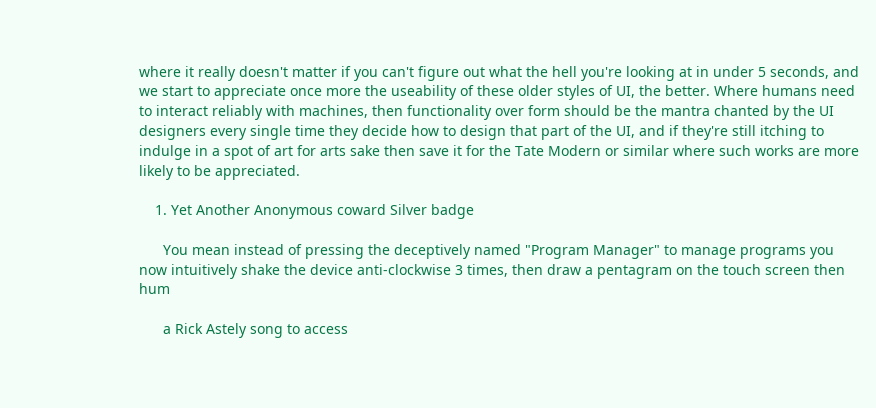where it really doesn't matter if you can't figure out what the hell you're looking at in under 5 seconds, and we start to appreciate once more the useability of these older styles of UI, the better. Where humans need to interact reliably with machines, then functionality over form should be the mantra chanted by the UI designers every single time they decide how to design that part of the UI, and if they're still itching to indulge in a spot of art for arts sake then save it for the Tate Modern or similar where such works are more likely to be appreciated.

    1. Yet Another Anonymous coward Silver badge

      You mean instead of pressing the deceptively named "Program Manager" to manage programs you now intuitively shake the device anti-clockwise 3 times, then draw a pentagram on the touch screen then hum

      a Rick Astely song to access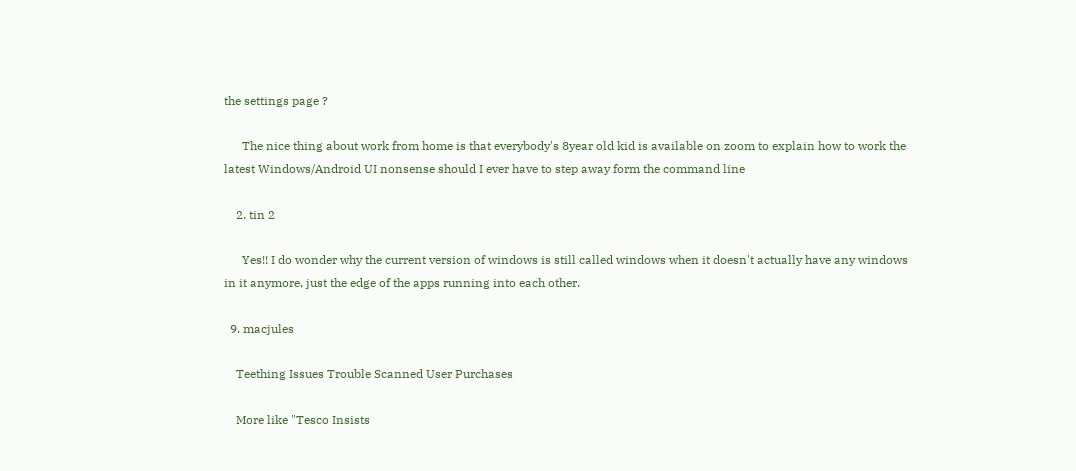the settings page ?

      The nice thing about work from home is that everybody's 8year old kid is available on zoom to explain how to work the latest Windows/Android UI nonsense should I ever have to step away form the command line

    2. tin 2

      Yes!! I do wonder why the current version of windows is still called windows when it doesn't actually have any windows in it anymore, just the edge of the apps running into each other.

  9. macjules

    Teething Issues Trouble Scanned User Purchases

    More like "Tesco Insists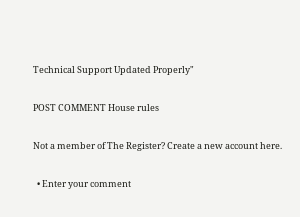Technical Support Updated Properly"

POST COMMENT House rules

Not a member of The Register? Create a new account here.

  • Enter your comment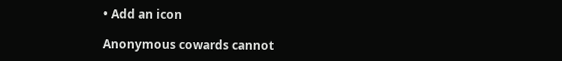• Add an icon

Anonymous cowards cannot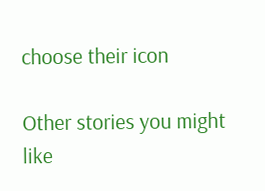choose their icon

Other stories you might like